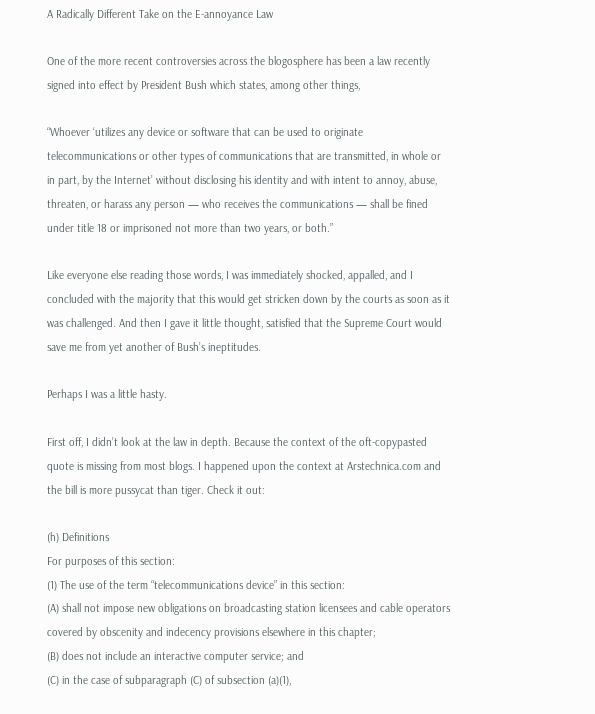A Radically Different Take on the E-annoyance Law

One of the more recent controversies across the blogosphere has been a law recently signed into effect by President Bush which states, among other things,

“Whoever ‘utilizes any device or software that can be used to originate telecommunications or other types of communications that are transmitted, in whole or in part, by the Internet’ without disclosing his identity and with intent to annoy, abuse, threaten, or harass any person — who receives the communications — shall be fined under title 18 or imprisoned not more than two years, or both.”

Like everyone else reading those words, I was immediately shocked, appalled, and I concluded with the majority that this would get stricken down by the courts as soon as it was challenged. And then I gave it little thought, satisfied that the Supreme Court would save me from yet another of Bush’s ineptitudes.

Perhaps I was a little hasty.

First off, I didn’t look at the law in depth. Because the context of the oft-copypasted quote is missing from most blogs. I happened upon the context at Arstechnica.com and the bill is more pussycat than tiger. Check it out:

(h) Definitions
For purposes of this section:
(1) The use of the term “telecommunications device” in this section:
(A) shall not impose new obligations on broadcasting station licensees and cable operators covered by obscenity and indecency provisions elsewhere in this chapter;
(B) does not include an interactive computer service; and
(C) in the case of subparagraph (C) of subsection (a)(1),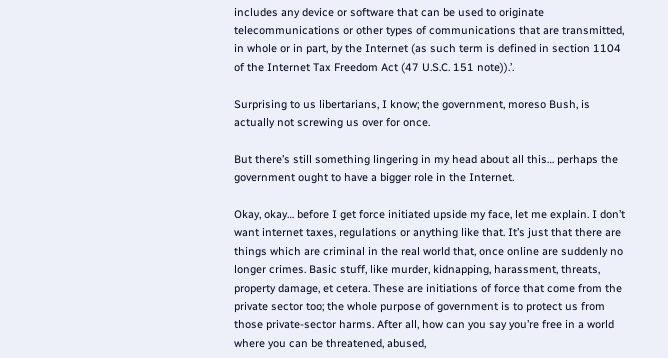includes any device or software that can be used to originate telecommunications or other types of communications that are transmitted, in whole or in part, by the Internet (as such term is defined in section 1104 of the Internet Tax Freedom Act (47 U.S.C. 151 note)).’.

Surprising to us libertarians, I know; the government, moreso Bush, is actually not screwing us over for once.

But there’s still something lingering in my head about all this… perhaps the government ought to have a bigger role in the Internet.

Okay, okay… before I get force initiated upside my face, let me explain. I don’t want internet taxes, regulations or anything like that. It’s just that there are things which are criminal in the real world that, once online are suddenly no longer crimes. Basic stuff, like murder, kidnapping, harassment, threats, property damage, et cetera. These are initiations of force that come from the private sector too; the whole purpose of government is to protect us from those private-sector harms. After all, how can you say you’re free in a world where you can be threatened, abused,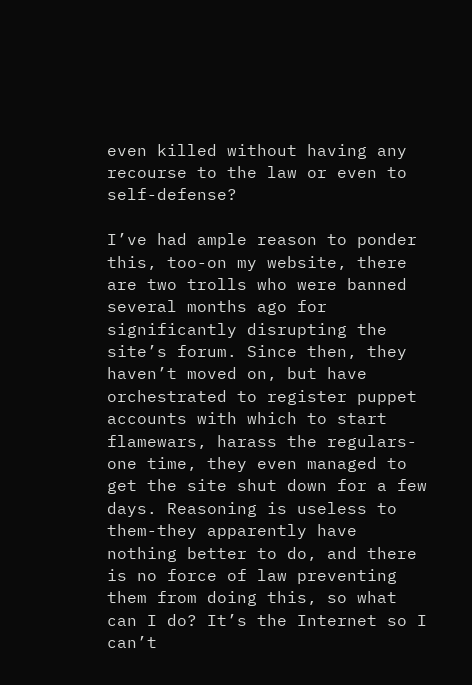even killed without having any recourse to the law or even to self-defense?

I’ve had ample reason to ponder this, too-on my website, there are two trolls who were banned several months ago for significantly disrupting the site’s forum. Since then, they haven’t moved on, but have orchestrated to register puppet accounts with which to start flamewars, harass the regulars-one time, they even managed to get the site shut down for a few days. Reasoning is useless to them-they apparently have nothing better to do, and there is no force of law preventing them from doing this, so what can I do? It’s the Internet so I can’t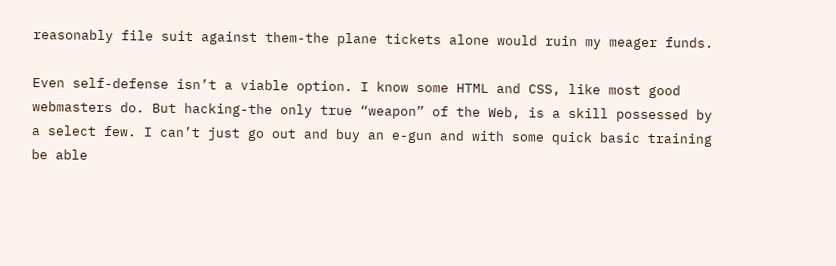reasonably file suit against them-the plane tickets alone would ruin my meager funds.

Even self-defense isn’t a viable option. I know some HTML and CSS, like most good webmasters do. But hacking-the only true “weapon” of the Web, is a skill possessed by a select few. I can’t just go out and buy an e-gun and with some quick basic training be able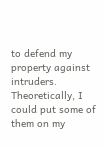to defend my property against intruders. Theoretically, I could put some of them on my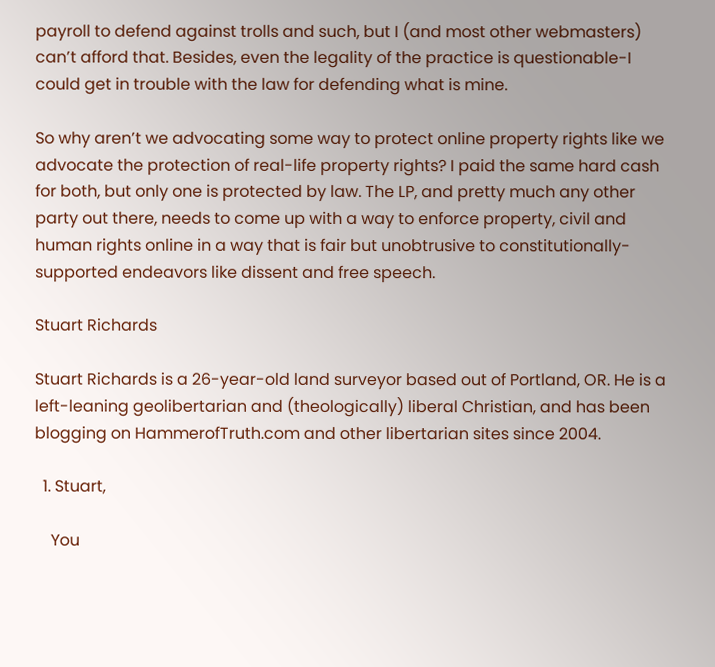payroll to defend against trolls and such, but I (and most other webmasters) can’t afford that. Besides, even the legality of the practice is questionable-I could get in trouble with the law for defending what is mine.

So why aren’t we advocating some way to protect online property rights like we advocate the protection of real-life property rights? I paid the same hard cash for both, but only one is protected by law. The LP, and pretty much any other party out there, needs to come up with a way to enforce property, civil and human rights online in a way that is fair but unobtrusive to constitutionally-supported endeavors like dissent and free speech.

Stuart Richards

Stuart Richards is a 26-year-old land surveyor based out of Portland, OR. He is a left-leaning geolibertarian and (theologically) liberal Christian, and has been blogging on HammerofTruth.com and other libertarian sites since 2004.

  1. Stuart,

    You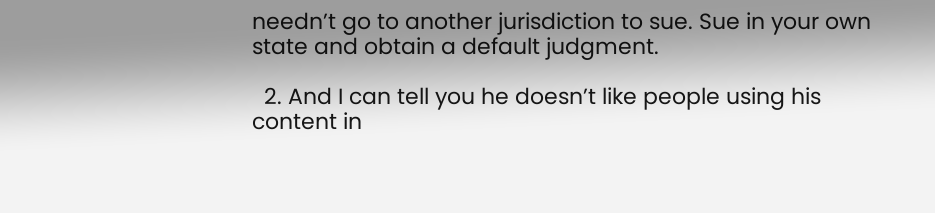needn’t go to another jurisdiction to sue. Sue in your own state and obtain a default judgment.

  2. And I can tell you he doesn’t like people using his content in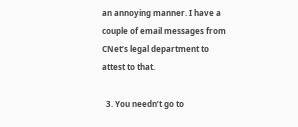an annoying manner. I have a couple of email messages from CNet’s legal department to attest to that.

  3. You needn’t go to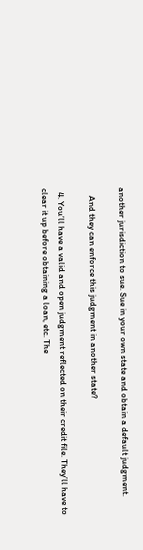another jurisdiction to sue. Sue in your own state and obtain a default judgment.

    And they can enforce this judgment in another state?

  4. You’ll have a valid and open judgment reflected on their credit file. They’ll have to clear it up before obtaining a loan, etc. The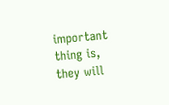important thing is, they will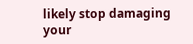likely stop damaging your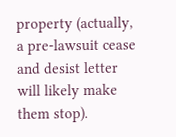property (actually, a pre-lawsuit cease and desist letter will likely make them stop).